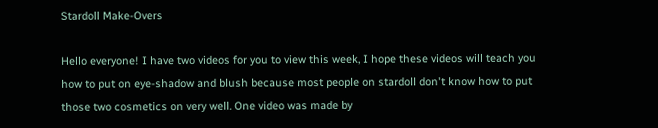Stardoll Make-Overs

Hello everyone! I have two videos for you to view this week, I hope these videos will teach you how to put on eye-shadow and blush because most people on stardoll don't know how to put those two cosmetics on very well. One video was made by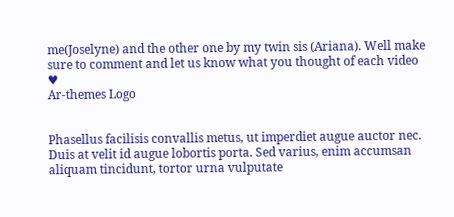me(Joselyne) and the other one by my twin sis (Ariana). Well make sure to comment and let us know what you thought of each video ♥
Ar-themes Logo


Phasellus facilisis convallis metus, ut imperdiet augue auctor nec. Duis at velit id augue lobortis porta. Sed varius, enim accumsan aliquam tincidunt, tortor urna vulputate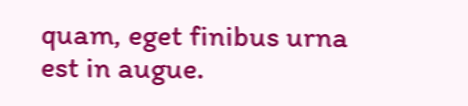quam, eget finibus urna est in augue.